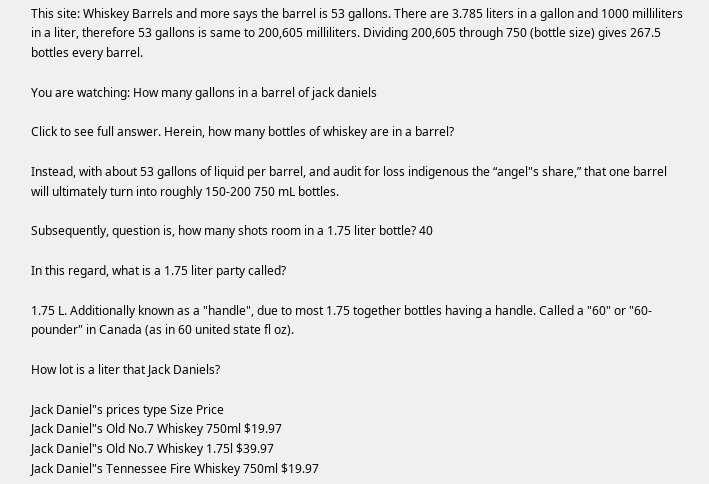This site: Whiskey Barrels and more says the barrel is 53 gallons. There are 3.785 liters in a gallon and 1000 milliliters in a liter, therefore 53 gallons is same to 200,605 milliliters. Dividing 200,605 through 750 (bottle size) gives 267.5 bottles every barrel.

You are watching: How many gallons in a barrel of jack daniels

Click to see full answer. Herein, how many bottles of whiskey are in a barrel?

Instead, with about 53 gallons of liquid per barrel, and audit for loss indigenous the “angel"s share,” that one barrel will ultimately turn into roughly 150-200 750 mL bottles.

Subsequently, question is, how many shots room in a 1.75 liter bottle? 40

In this regard, what is a 1.75 liter party called?

1.75 L. Additionally known as a "handle", due to most 1.75 together bottles having a handle. Called a "60" or "60-pounder" in Canada (as in 60 united state fl oz).

How lot is a liter that Jack Daniels?

Jack Daniel"s prices type Size Price
Jack Daniel"s Old No.7 Whiskey 750ml $19.97
Jack Daniel"s Old No.7 Whiskey 1.75l $39.97
Jack Daniel"s Tennessee Fire Whiskey 750ml $19.97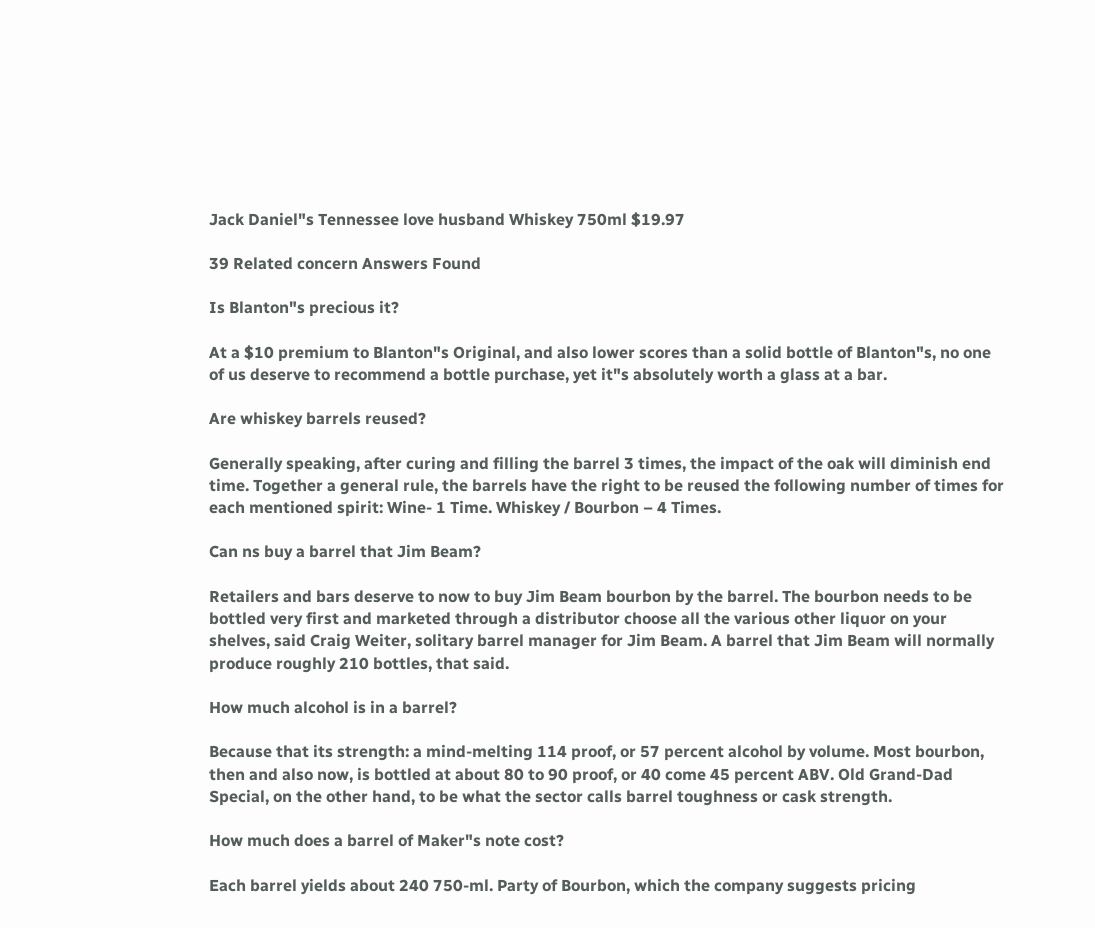Jack Daniel"s Tennessee love husband Whiskey 750ml $19.97

39 Related concern Answers Found

Is Blanton"s precious it?

At a $10 premium to Blanton"s Original, and also lower scores than a solid bottle of Blanton"s, no one of us deserve to recommend a bottle purchase, yet it"s absolutely worth a glass at a bar.

Are whiskey barrels reused?

Generally speaking, after curing and filling the barrel 3 times, the impact of the oak will diminish end time. Together a general rule, the barrels have the right to be reused the following number of times for each mentioned spirit: Wine- 1 Time. Whiskey / Bourbon – 4 Times.

Can ns buy a barrel that Jim Beam?

Retailers and bars deserve to now to buy Jim Beam bourbon by the barrel. The bourbon needs to be bottled very first and marketed through a distributor choose all the various other liquor on your shelves, said Craig Weiter, solitary barrel manager for Jim Beam. A barrel that Jim Beam will normally produce roughly 210 bottles, that said.

How much alcohol is in a barrel?

Because that its strength: a mind-melting 114 proof, or 57 percent alcohol by volume. Most bourbon, then and also now, is bottled at about 80 to 90 proof, or 40 come 45 percent ABV. Old Grand-Dad Special, on the other hand, to be what the sector calls barrel toughness or cask strength.

How much does a barrel of Maker"s note cost?

Each barrel yields about 240 750-ml. Party of Bourbon, which the company suggests pricing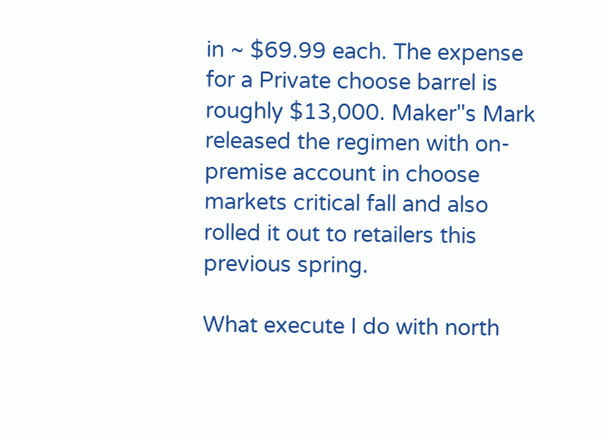in ~ $69.99 each. The expense for a Private choose barrel is roughly $13,000. Maker"s Mark released the regimen with on-premise account in choose markets critical fall and also rolled it out to retailers this previous spring.

What execute I do with north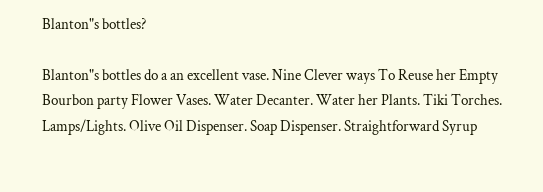Blanton"s bottles?

Blanton"s bottles do a an excellent vase. Nine Clever ways To Reuse her Empty Bourbon party Flower Vases. Water Decanter. Water her Plants. Tiki Torches. Lamps/Lights. Olive Oil Dispenser. Soap Dispenser. Straightforward Syrup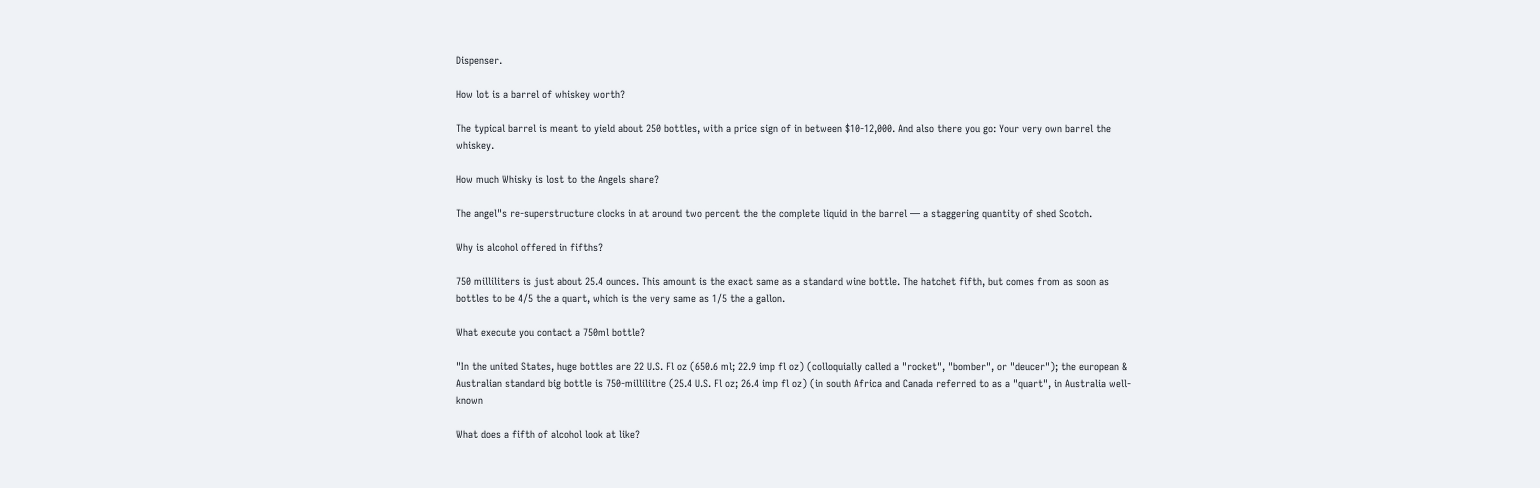Dispenser.

How lot is a barrel of whiskey worth?

The typical barrel is meant to yield about 250 bottles, with a price sign of in between $10-12,000. And also there you go: Your very own barrel the whiskey.

How much Whisky is lost to the Angels share?

The angel"s re-superstructure clocks in at around two percent the the complete liquid in the barrel — a staggering quantity of shed Scotch.

Why is alcohol offered in fifths?

750 milliliters is just about 25.4 ounces. This amount is the exact same as a standard wine bottle. The hatchet fifth, but comes from as soon as bottles to be 4/5 the a quart, which is the very same as 1/5 the a gallon.

What execute you contact a 750ml bottle?

"In the united States, huge bottles are 22 U.S. Fl oz (650.6 ml; 22.9 imp fl oz) (colloquially called a "rocket", "bomber", or "deucer"); the european & Australian standard big bottle is 750-millilitre (25.4 U.S. Fl oz; 26.4 imp fl oz) (in south Africa and Canada referred to as a "quart", in Australia well-known

What does a fifth of alcohol look at like?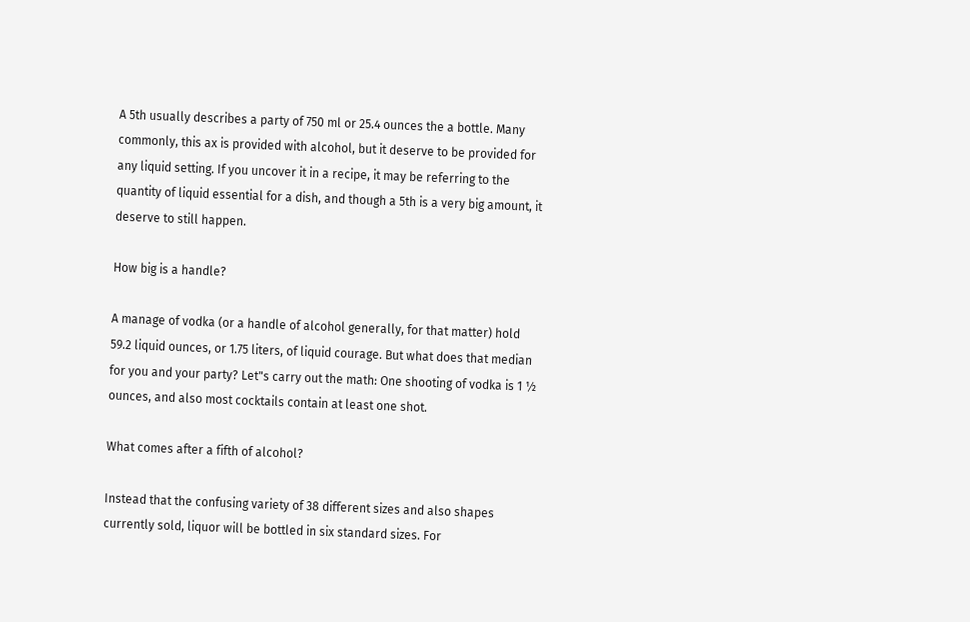A 5th usually describes a party of 750 ml or 25.4 ounces the a bottle. Many commonly, this ax is provided with alcohol, but it deserve to be provided for any liquid setting. If you uncover it in a recipe, it may be referring to the quantity of liquid essential for a dish, and though a 5th is a very big amount, it deserve to still happen.

How big is a handle?

A manage of vodka (or a handle of alcohol generally, for that matter) hold 59.2 liquid ounces, or 1.75 liters, of liquid courage. But what does that median for you and your party? Let"s carry out the math: One shooting of vodka is 1 ½ ounces, and also most cocktails contain at least one shot.

What comes after a fifth of alcohol?

Instead that the confusing variety of 38 different sizes and also shapes currently sold, liquor will be bottled in six standard sizes. For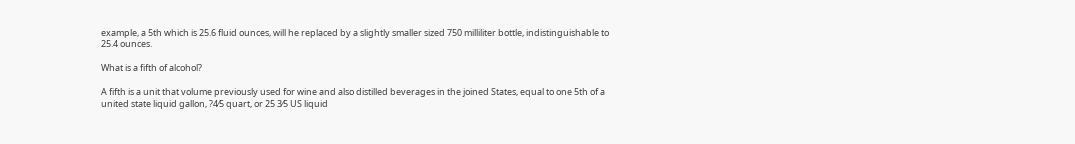example, a 5th which is 25.6 fluid ounces, will he replaced by a slightly smaller sized 750 milliliter bottle, indistinguishable to 25.4 ounces.

What is a fifth of alcohol?

A fifth is a unit that volume previously used for wine and also distilled beverages in the joined States, equal to one 5th of a united state liquid gallon, ?4⁄5 quart, or 25 3⁄5 US liquid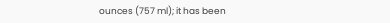ounces (757 ml); it has been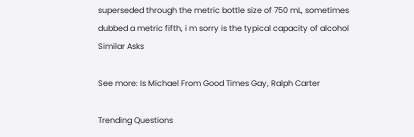superseded through the metric bottle size of 750 mL, sometimes dubbed a metric fifth, i m sorry is the typical capacity of alcohol
Similar Asks

See more: Is Michael From Good Times Gay, Ralph Carter

Trending Questions